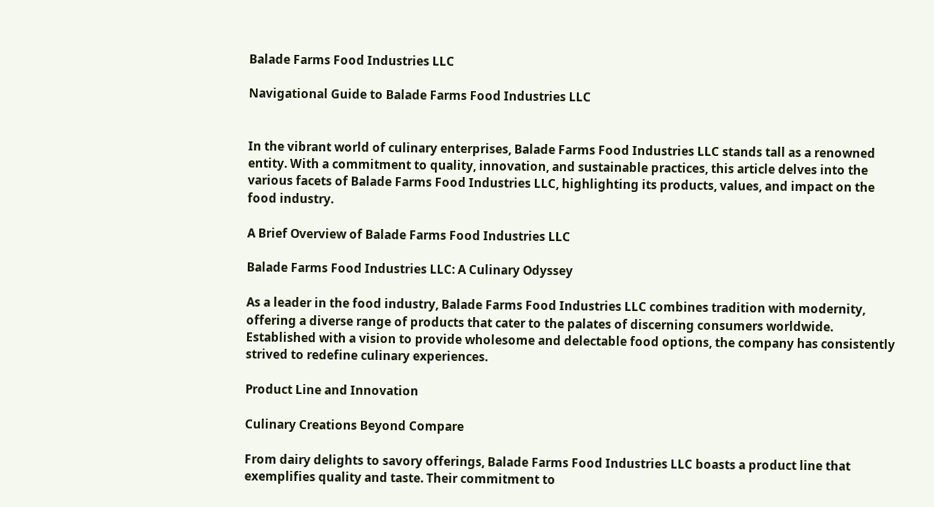Balade Farms Food Industries LLC

Navigational Guide to Balade Farms Food Industries LLC


In the vibrant world of culinary enterprises, Balade Farms Food Industries LLC stands tall as a renowned entity. With a commitment to quality, innovation, and sustainable practices, this article delves into the various facets of Balade Farms Food Industries LLC, highlighting its products, values, and impact on the food industry.

A Brief Overview of Balade Farms Food Industries LLC

Balade Farms Food Industries LLC: A Culinary Odyssey

As a leader in the food industry, Balade Farms Food Industries LLC combines tradition with modernity, offering a diverse range of products that cater to the palates of discerning consumers worldwide. Established with a vision to provide wholesome and delectable food options, the company has consistently strived to redefine culinary experiences.

Product Line and Innovation

Culinary Creations Beyond Compare

From dairy delights to savory offerings, Balade Farms Food Industries LLC boasts a product line that exemplifies quality and taste. Their commitment to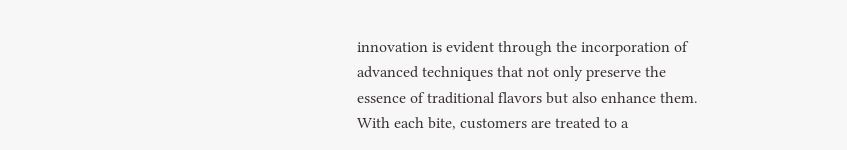innovation is evident through the incorporation of advanced techniques that not only preserve the essence of traditional flavors but also enhance them. With each bite, customers are treated to a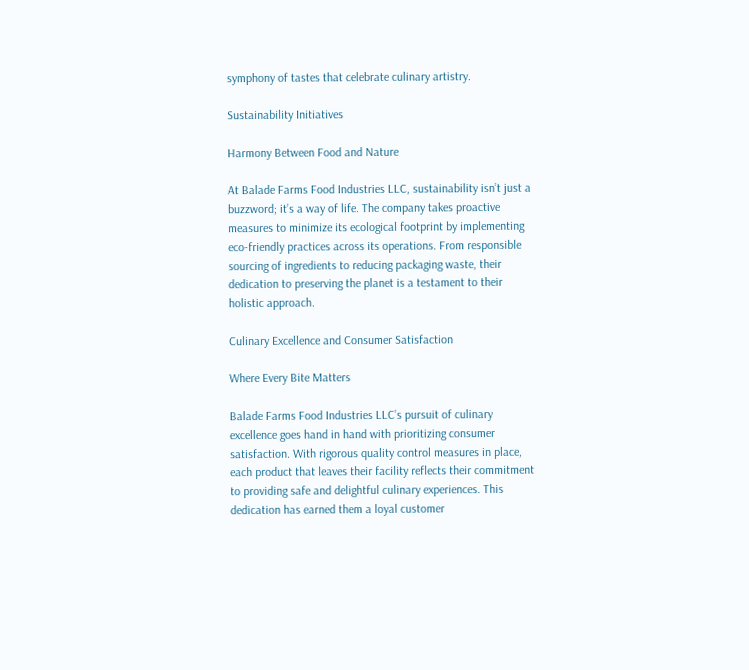symphony of tastes that celebrate culinary artistry.

Sustainability Initiatives

Harmony Between Food and Nature

At Balade Farms Food Industries LLC, sustainability isn’t just a buzzword; it’s a way of life. The company takes proactive measures to minimize its ecological footprint by implementing eco-friendly practices across its operations. From responsible sourcing of ingredients to reducing packaging waste, their dedication to preserving the planet is a testament to their holistic approach.

Culinary Excellence and Consumer Satisfaction

Where Every Bite Matters

Balade Farms Food Industries LLC’s pursuit of culinary excellence goes hand in hand with prioritizing consumer satisfaction. With rigorous quality control measures in place, each product that leaves their facility reflects their commitment to providing safe and delightful culinary experiences. This dedication has earned them a loyal customer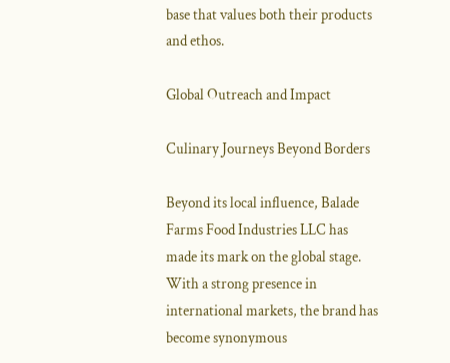base that values both their products and ethos.

Global Outreach and Impact

Culinary Journeys Beyond Borders

Beyond its local influence, Balade Farms Food Industries LLC has made its mark on the global stage. With a strong presence in international markets, the brand has become synonymous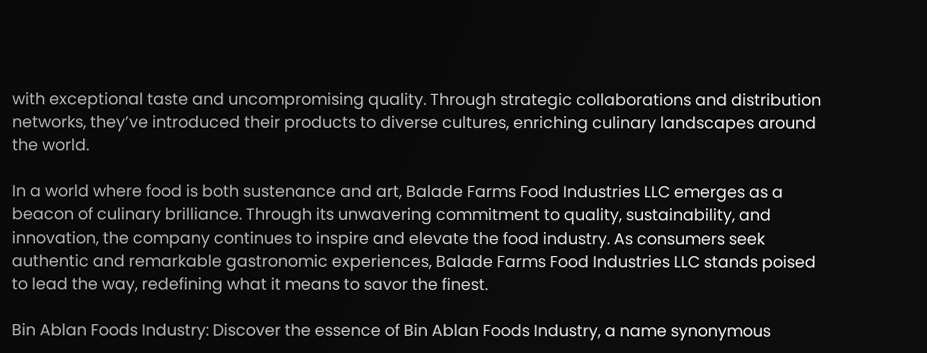with exceptional taste and uncompromising quality. Through strategic collaborations and distribution networks, they’ve introduced their products to diverse cultures, enriching culinary landscapes around the world.

In a world where food is both sustenance and art, Balade Farms Food Industries LLC emerges as a beacon of culinary brilliance. Through its unwavering commitment to quality, sustainability, and innovation, the company continues to inspire and elevate the food industry. As consumers seek authentic and remarkable gastronomic experiences, Balade Farms Food Industries LLC stands poised to lead the way, redefining what it means to savor the finest.

Bin Ablan Foods Industry: Discover the essence of Bin Ablan Foods Industry, a name synonymous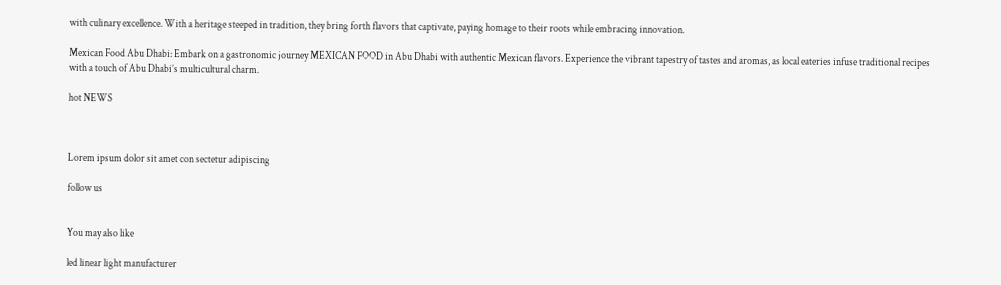with culinary excellence. With a heritage steeped in tradition, they bring forth flavors that captivate, paying homage to their roots while embracing innovation.

Mexican Food Abu Dhabi: Embark on a gastronomic journey MEXICAN FOOD in Abu Dhabi with authentic Mexican flavors. Experience the vibrant tapestry of tastes and aromas, as local eateries infuse traditional recipes with a touch of Abu Dhabi’s multicultural charm.

hot NEWS



Lorem ipsum dolor sit amet con sectetur adipiscing

follow us


You may also like

led linear light manufacturer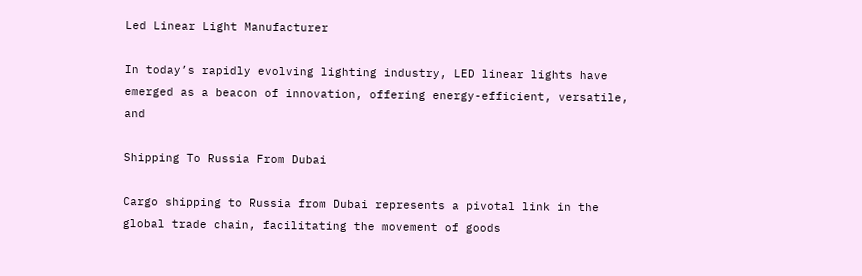Led Linear Light Manufacturer

In today’s rapidly evolving lighting industry, LED linear lights have emerged as a beacon of innovation, offering energy-efficient, versatile, and

Shipping To Russia From Dubai

Cargo shipping to Russia from Dubai represents a pivotal link in the global trade chain, facilitating the movement of goods